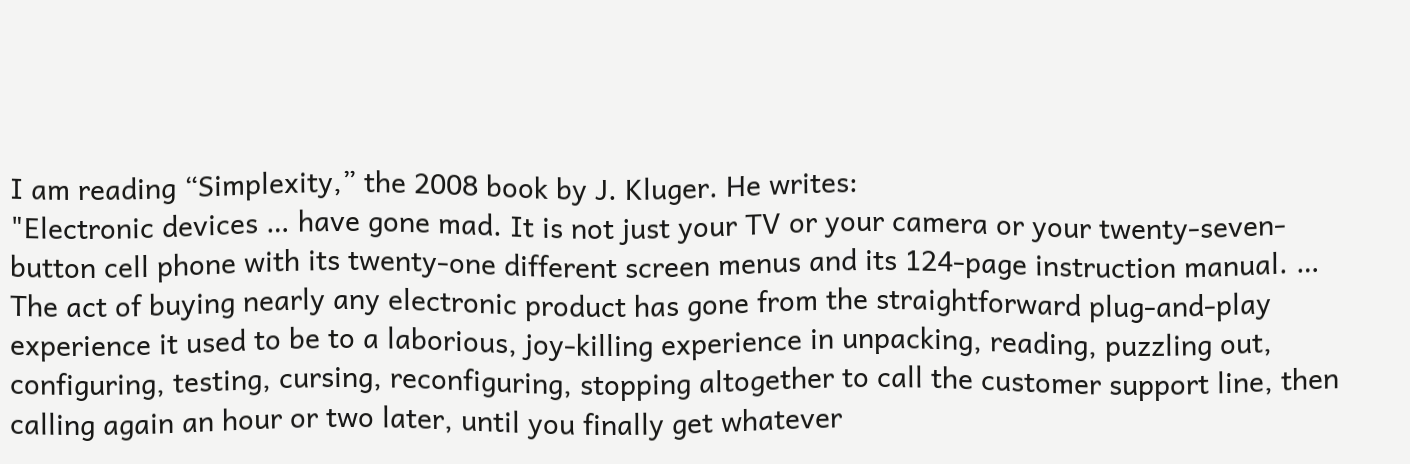I am reading “Simplexity,” the 2008 book by J. Kluger. He writes:
"Electronic devices … have gone mad. It is not just your TV or your camera or your twenty-seven-button cell phone with its twenty-one different screen menus and its 124-page instruction manual. … The act of buying nearly any electronic product has gone from the straightforward plug-and-play experience it used to be to a laborious, joy-killing experience in unpacking, reading, puzzling out, configuring, testing, cursing, reconfiguring, stopping altogether to call the customer support line, then calling again an hour or two later, until you finally get whatever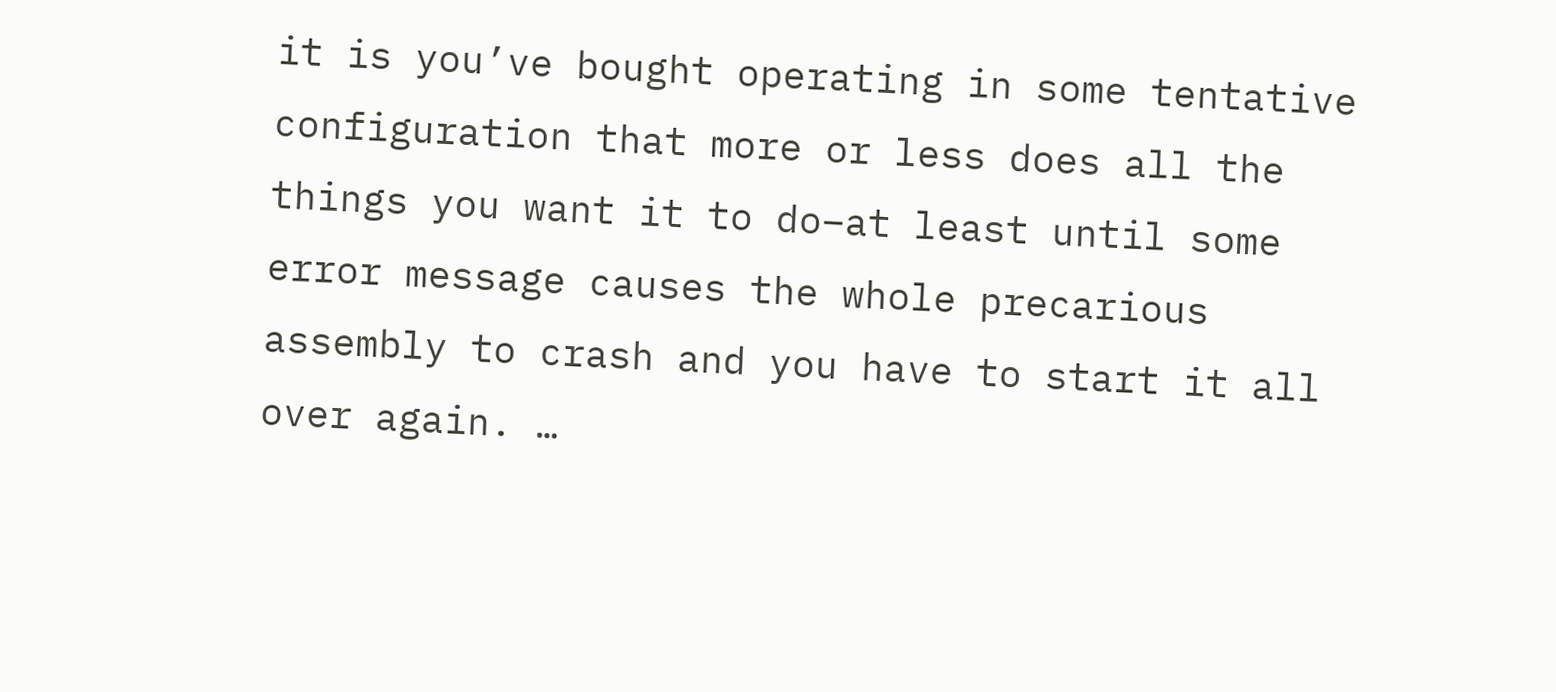it is you’ve bought operating in some tentative configuration that more or less does all the things you want it to do–at least until some error message causes the whole precarious assembly to crash and you have to start it all over again. …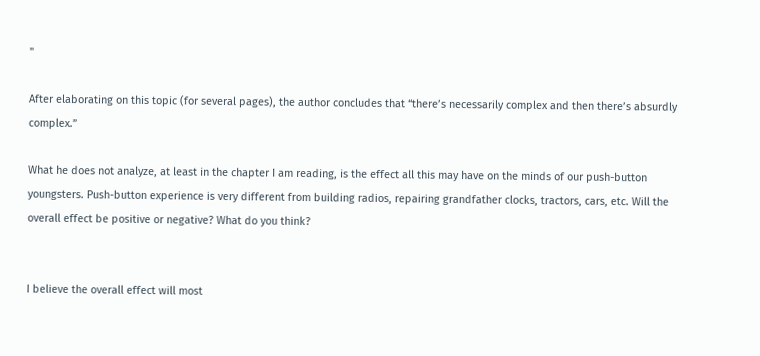"

After elaborating on this topic (for several pages), the author concludes that “there’s necessarily complex and then there’s absurdly complex.”

What he does not analyze, at least in the chapter I am reading, is the effect all this may have on the minds of our push-button youngsters. Push-button experience is very different from building radios, repairing grandfather clocks, tractors, cars, etc. Will the overall effect be positive or negative? What do you think?


I believe the overall effect will most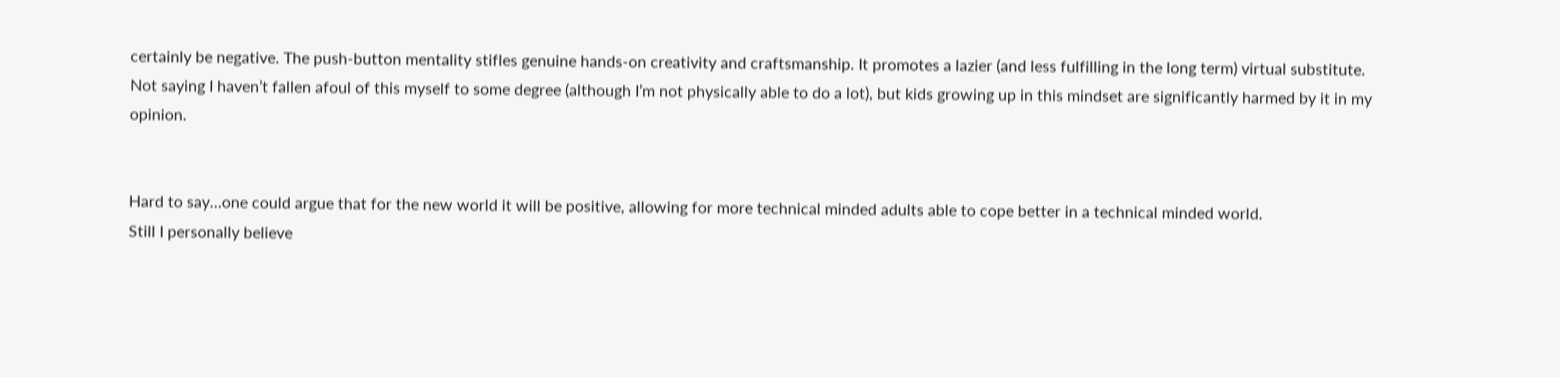certainly be negative. The push-button mentality stifles genuine hands-on creativity and craftsmanship. It promotes a lazier (and less fulfilling in the long term) virtual substitute. Not saying I haven’t fallen afoul of this myself to some degree (although I’m not physically able to do a lot), but kids growing up in this mindset are significantly harmed by it in my opinion.


Hard to say…one could argue that for the new world it will be positive, allowing for more technical minded adults able to cope better in a technical minded world.
Still I personally believe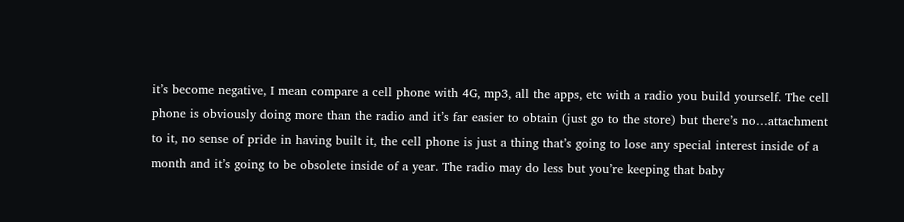it’s become negative, I mean compare a cell phone with 4G, mp3, all the apps, etc with a radio you build yourself. The cell phone is obviously doing more than the radio and it’s far easier to obtain (just go to the store) but there’s no…attachment to it, no sense of pride in having built it, the cell phone is just a thing that’s going to lose any special interest inside of a month and it’s going to be obsolete inside of a year. The radio may do less but you’re keeping that baby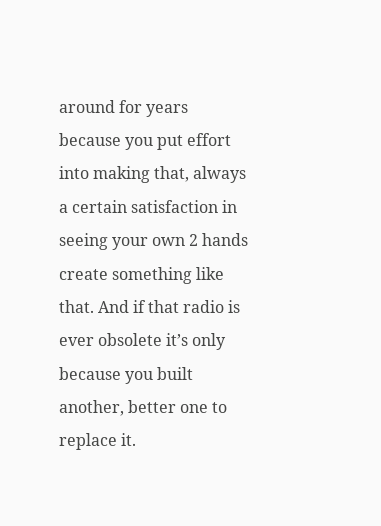around for years because you put effort into making that, always a certain satisfaction in seeing your own 2 hands create something like that. And if that radio is ever obsolete it’s only because you built another, better one to replace it.